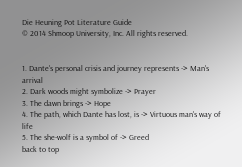Die Heuning Pot Literature Guide
© 2014 Shmoop University, Inc. All rights reserved.


1. Dante's personal crisis and journey represents -> Man's arrival
2. Dark woods might symbolize -> Prayer
3. The dawn brings -> Hope
4. The path, which Dante has lost, is -> Virtuous man's way of life
5. The she-wolf is a symbol of -> Greed
back to top